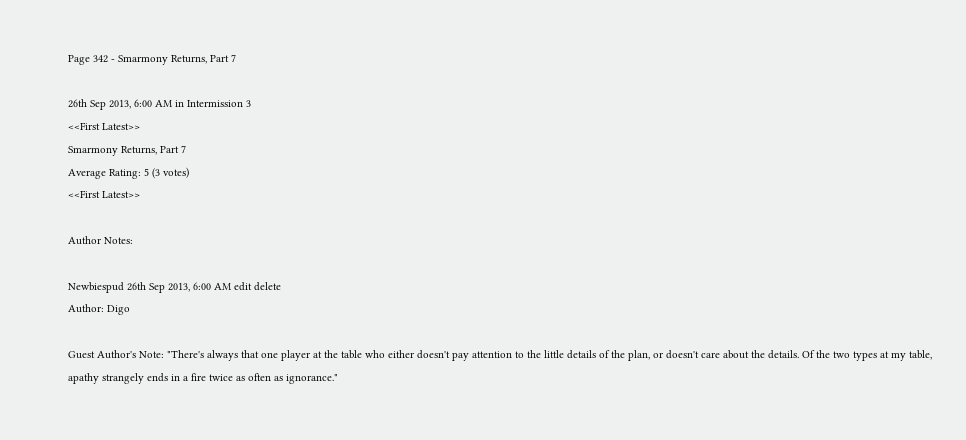Page 342 - Smarmony Returns, Part 7

26th Sep 2013, 6:00 AM in Intermission 3
<<First Latest>>
Smarmony Returns, Part 7
Average Rating: 5 (3 votes)
<<First Latest>>

Author Notes:

Newbiespud 26th Sep 2013, 6:00 AM edit delete
Author: Digo

Guest Author's Note: "There's always that one player at the table who either doesn't pay attention to the little details of the plan, or doesn't care about the details. Of the two types at my table, apathy strangely ends in a fire twice as often as ignorance."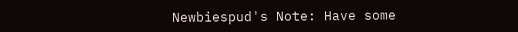Newbiespud's Note: Have some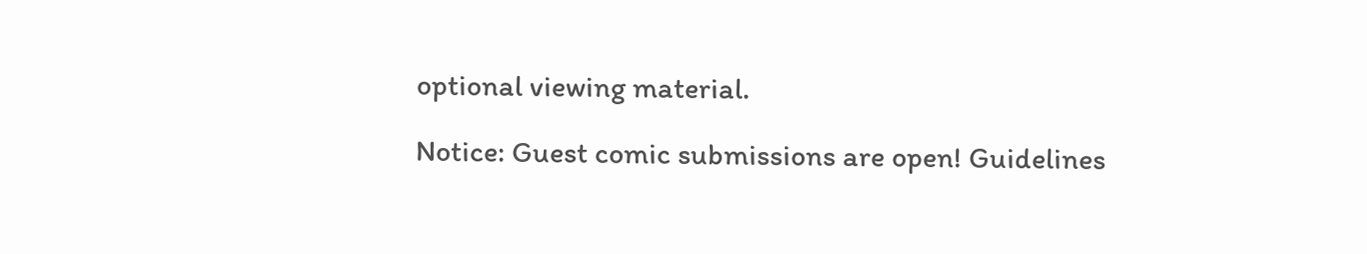optional viewing material.

Notice: Guest comic submissions are open! Guidelines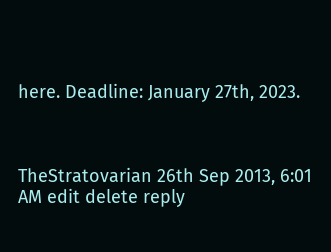here. Deadline: January 27th, 2023.



TheStratovarian 26th Sep 2013, 6:01 AM edit delete reply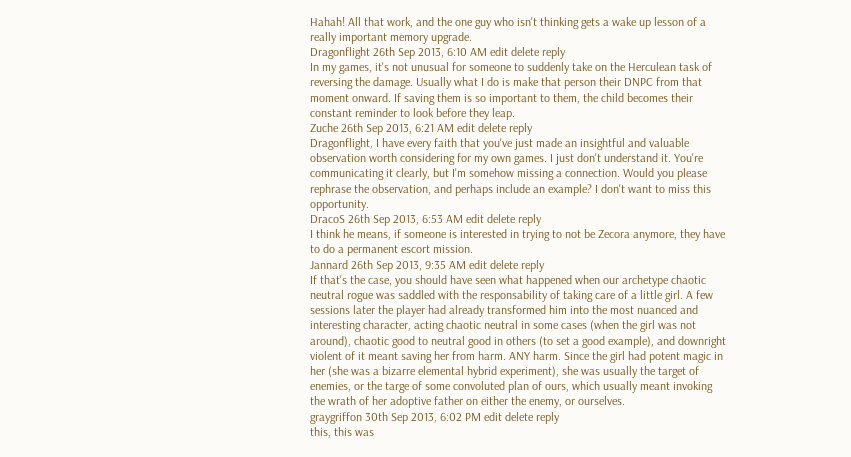Hahah! All that work, and the one guy who isn't thinking gets a wake up lesson of a really important memory upgrade.
Dragonflight 26th Sep 2013, 6:10 AM edit delete reply
In my games, it's not unusual for someone to suddenly take on the Herculean task of reversing the damage. Usually what I do is make that person their DNPC from that moment onward. If saving them is so important to them, the child becomes their constant reminder to look before they leap.
Zuche 26th Sep 2013, 6:21 AM edit delete reply
Dragonflight, I have every faith that you've just made an insightful and valuable observation worth considering for my own games. I just don't understand it. You're communicating it clearly, but I'm somehow missing a connection. Would you please rephrase the observation, and perhaps include an example? I don't want to miss this opportunity.
DracoS 26th Sep 2013, 6:53 AM edit delete reply
I think he means, if someone is interested in trying to not be Zecora anymore, they have to do a permanent escort mission.
Jannard 26th Sep 2013, 9:35 AM edit delete reply
If that's the case, you should have seen what happened when our archetype chaotic neutral rogue was saddled with the responsability of taking care of a little girl. A few sessions later the player had already transformed him into the most nuanced and interesting character, acting chaotic neutral in some cases (when the girl was not around), chaotic good to neutral good in others (to set a good example), and downright violent of it meant saving her from harm. ANY harm. Since the girl had potent magic in her (she was a bizarre elemental hybrid experiment), she was usually the target of enemies, or the targe of some convoluted plan of ours, which usually meant invoking the wrath of her adoptive father on either the enemy, or ourselves.
graygriffon 30th Sep 2013, 6:02 PM edit delete reply
this, this was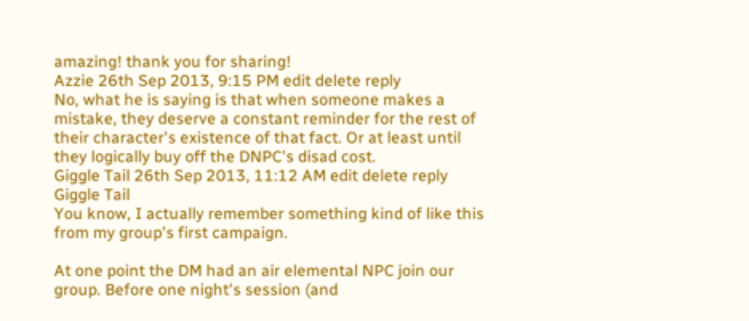amazing! thank you for sharing!
Azzie 26th Sep 2013, 9:15 PM edit delete reply
No, what he is saying is that when someone makes a mistake, they deserve a constant reminder for the rest of their character's existence of that fact. Or at least until they logically buy off the DNPC's disad cost.
Giggle Tail 26th Sep 2013, 11:12 AM edit delete reply
Giggle Tail
You know, I actually remember something kind of like this from my group's first campaign.

At one point the DM had an air elemental NPC join our group. Before one night's session (and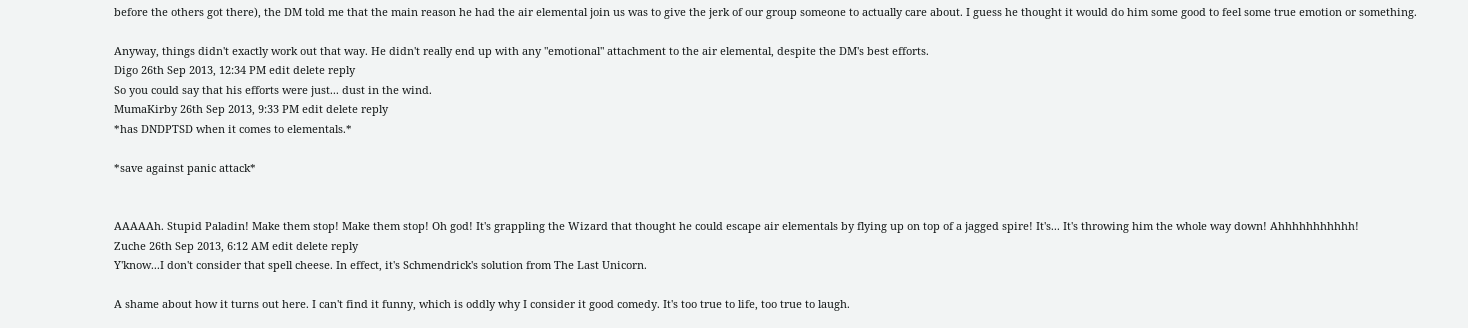before the others got there), the DM told me that the main reason he had the air elemental join us was to give the jerk of our group someone to actually care about. I guess he thought it would do him some good to feel some true emotion or something.

Anyway, things didn't exactly work out that way. He didn't really end up with any "emotional" attachment to the air elemental, despite the DM's best efforts.
Digo 26th Sep 2013, 12:34 PM edit delete reply
So you could say that his efforts were just... dust in the wind.
MumaKirby 26th Sep 2013, 9:33 PM edit delete reply
*has DNDPTSD when it comes to elementals.*

*save against panic attack*


AAAAAh. Stupid Paladin! Make them stop! Make them stop! Oh god! It's grappling the Wizard that thought he could escape air elementals by flying up on top of a jagged spire! It's... It's throwing him the whole way down! Ahhhhhhhhhhh!
Zuche 26th Sep 2013, 6:12 AM edit delete reply
Y'know...I don't consider that spell cheese. In effect, it's Schmendrick's solution from The Last Unicorn.

A shame about how it turns out here. I can't find it funny, which is oddly why I consider it good comedy. It's too true to life, too true to laugh.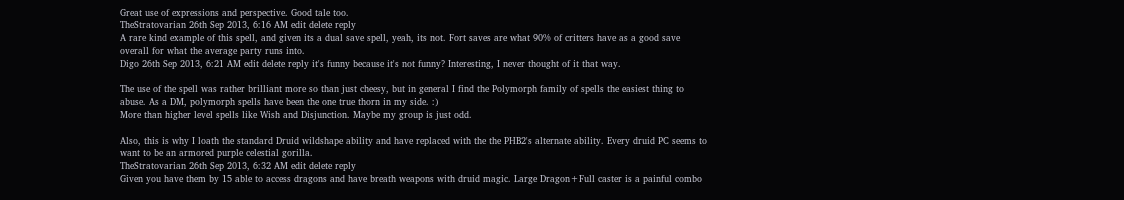Great use of expressions and perspective. Good tale too.
TheStratovarian 26th Sep 2013, 6:16 AM edit delete reply
A rare kind example of this spell, and given its a dual save spell, yeah, its not. Fort saves are what 90% of critters have as a good save overall for what the average party runs into.
Digo 26th Sep 2013, 6:21 AM edit delete reply it's funny because it's not funny? Interesting, I never thought of it that way.

The use of the spell was rather brilliant more so than just cheesy, but in general I find the Polymorph family of spells the easiest thing to abuse. As a DM, polymorph spells have been the one true thorn in my side. :)
More than higher level spells like Wish and Disjunction. Maybe my group is just odd.

Also, this is why I loath the standard Druid wildshape ability and have replaced with the the PHB2's alternate ability. Every druid PC seems to want to be an armored purple celestial gorilla.
TheStratovarian 26th Sep 2013, 6:32 AM edit delete reply
Given you have them by 15 able to access dragons and have breath weapons with druid magic. Large Dragon+Full caster is a painful combo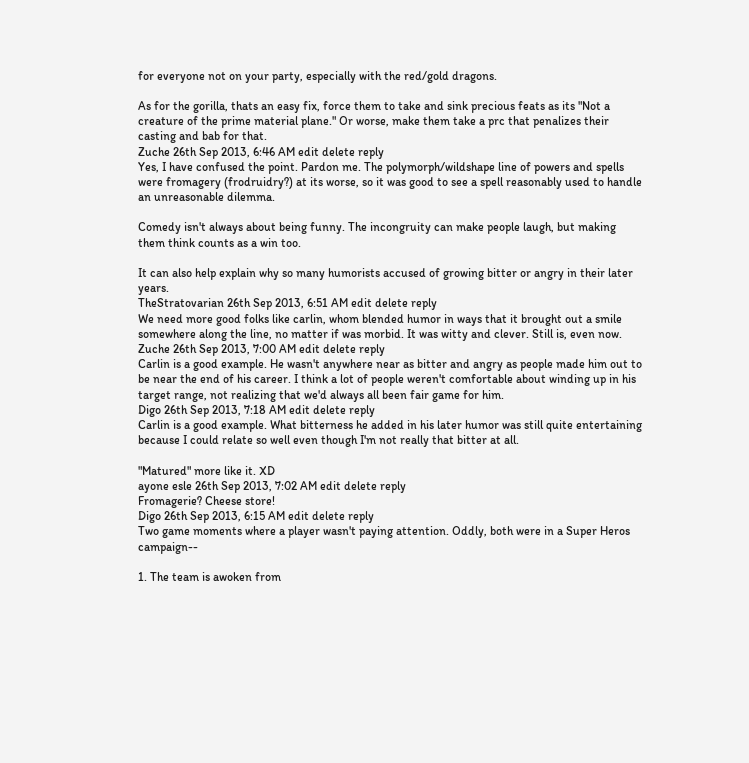for everyone not on your party, especially with the red/gold dragons.

As for the gorilla, thats an easy fix, force them to take and sink precious feats as its "Not a creature of the prime material plane." Or worse, make them take a prc that penalizes their casting and bab for that.
Zuche 26th Sep 2013, 6:46 AM edit delete reply
Yes, I have confused the point. Pardon me. The polymorph/wildshape line of powers and spells were fromagery (frodruidry?) at its worse, so it was good to see a spell reasonably used to handle an unreasonable dilemma.

Comedy isn't always about being funny. The incongruity can make people laugh, but making them think counts as a win too.

It can also help explain why so many humorists accused of growing bitter or angry in their later years.
TheStratovarian 26th Sep 2013, 6:51 AM edit delete reply
We need more good folks like carlin, whom blended humor in ways that it brought out a smile somewhere along the line, no matter if was morbid. It was witty and clever. Still is, even now.
Zuche 26th Sep 2013, 7:00 AM edit delete reply
Carlin is a good example. He wasn't anywhere near as bitter and angry as people made him out to be near the end of his career. I think a lot of people weren't comfortable about winding up in his target range, not realizing that we'd always all been fair game for him.
Digo 26th Sep 2013, 7:18 AM edit delete reply
Carlin is a good example. What bitterness he added in his later humor was still quite entertaining because I could relate so well even though I'm not really that bitter at all.

"Matured" more like it. XD
ayone esle 26th Sep 2013, 7:02 AM edit delete reply
Fromagerie? Cheese store!
Digo 26th Sep 2013, 6:15 AM edit delete reply
Two game moments where a player wasn't paying attention. Oddly, both were in a Super Heros campaign--

1. The team is awoken from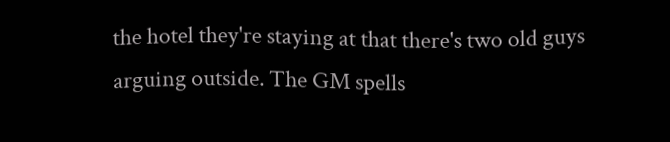the hotel they're staying at that there's two old guys arguing outside. The GM spells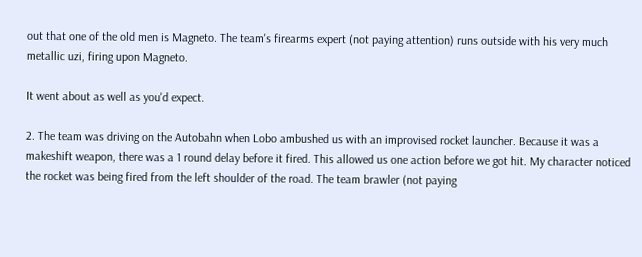out that one of the old men is Magneto. The team's firearms expert (not paying attention) runs outside with his very much metallic uzi, firing upon Magneto.

It went about as well as you'd expect.

2. The team was driving on the Autobahn when Lobo ambushed us with an improvised rocket launcher. Because it was a makeshift weapon, there was a 1 round delay before it fired. This allowed us one action before we got hit. My character noticed the rocket was being fired from the left shoulder of the road. The team brawler (not paying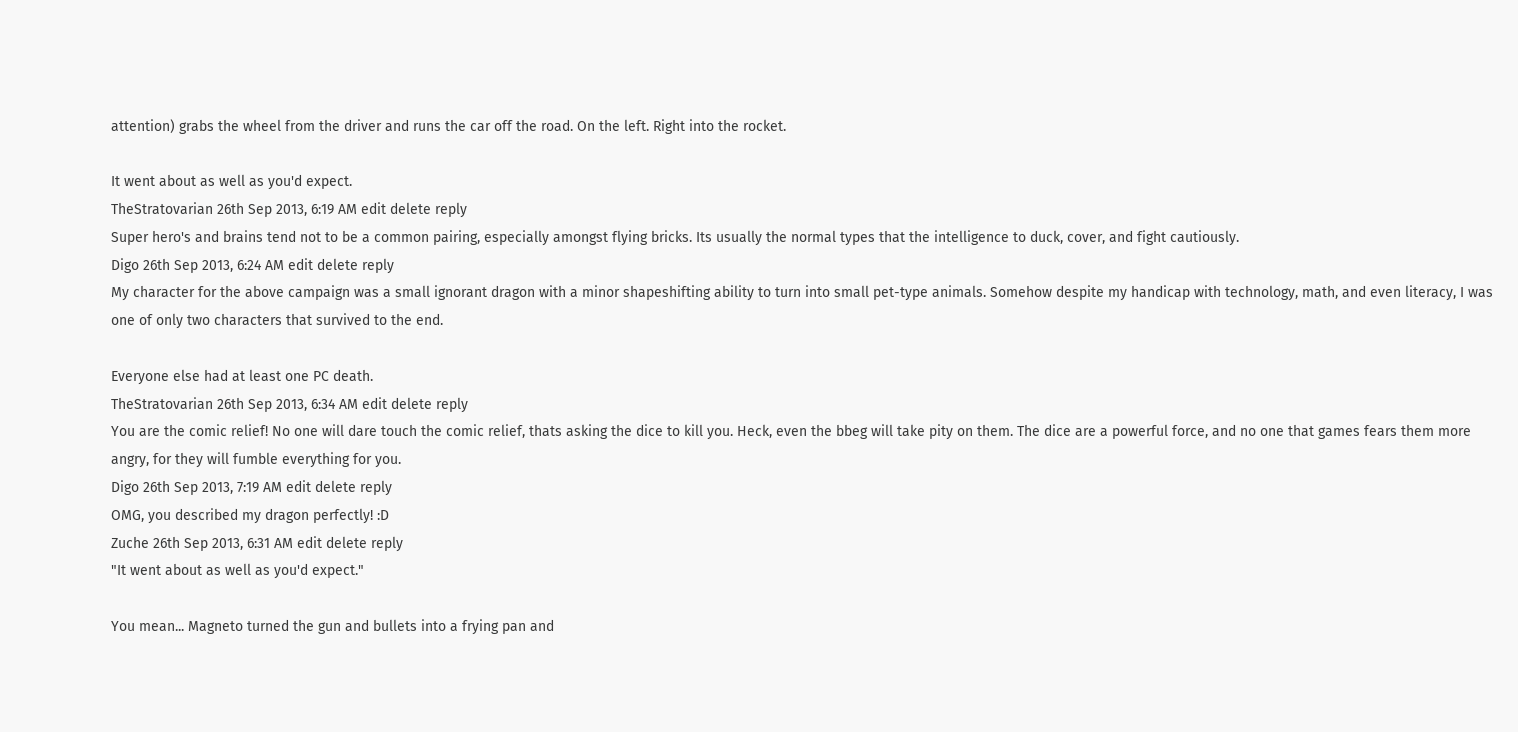attention) grabs the wheel from the driver and runs the car off the road. On the left. Right into the rocket.

It went about as well as you'd expect.
TheStratovarian 26th Sep 2013, 6:19 AM edit delete reply
Super hero's and brains tend not to be a common pairing, especially amongst flying bricks. Its usually the normal types that the intelligence to duck, cover, and fight cautiously.
Digo 26th Sep 2013, 6:24 AM edit delete reply
My character for the above campaign was a small ignorant dragon with a minor shapeshifting ability to turn into small pet-type animals. Somehow despite my handicap with technology, math, and even literacy, I was one of only two characters that survived to the end.

Everyone else had at least one PC death.
TheStratovarian 26th Sep 2013, 6:34 AM edit delete reply
You are the comic relief! No one will dare touch the comic relief, thats asking the dice to kill you. Heck, even the bbeg will take pity on them. The dice are a powerful force, and no one that games fears them more angry, for they will fumble everything for you.
Digo 26th Sep 2013, 7:19 AM edit delete reply
OMG, you described my dragon perfectly! :D
Zuche 26th Sep 2013, 6:31 AM edit delete reply
"It went about as well as you'd expect."

You mean... Magneto turned the gun and bullets into a frying pan and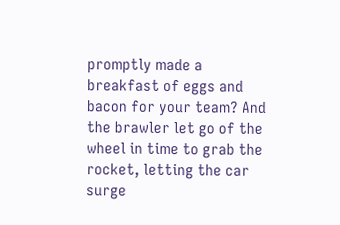promptly made a breakfast of eggs and bacon for your team? And the brawler let go of the wheel in time to grab the rocket, letting the car surge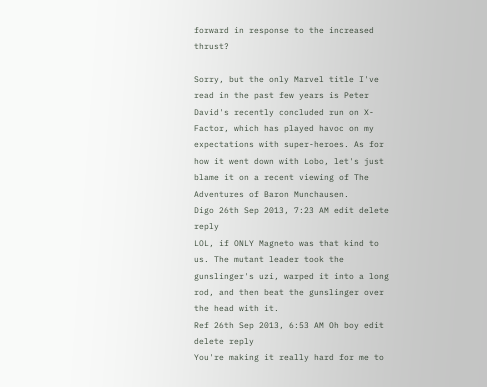forward in response to the increased thrust?

Sorry, but the only Marvel title I've read in the past few years is Peter David's recently concluded run on X-Factor, which has played havoc on my expectations with super-heroes. As for how it went down with Lobo, let's just blame it on a recent viewing of The Adventures of Baron Munchausen.
Digo 26th Sep 2013, 7:23 AM edit delete reply
LOL, if ONLY Magneto was that kind to us. The mutant leader took the gunslinger's uzi, warped it into a long rod, and then beat the gunslinger over the head with it.
Ref 26th Sep 2013, 6:53 AM Oh boy edit delete reply
You're making it really hard for me to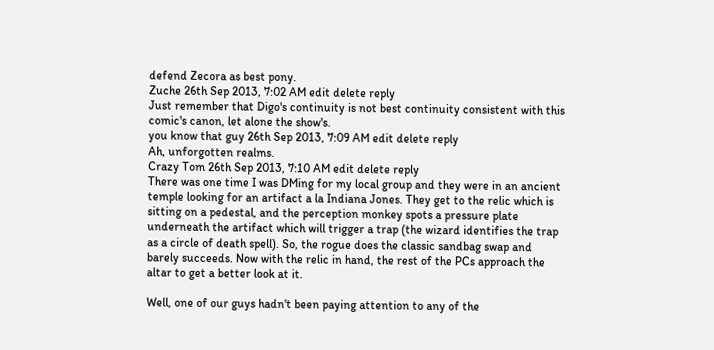defend Zecora as best pony.
Zuche 26th Sep 2013, 7:02 AM edit delete reply
Just remember that Digo's continuity is not best continuity consistent with this comic's canon, let alone the show's.
you know that guy 26th Sep 2013, 7:09 AM edit delete reply
Ah, unforgotten realms.
Crazy Tom 26th Sep 2013, 7:10 AM edit delete reply
There was one time I was DMing for my local group and they were in an ancient temple looking for an artifact a la Indiana Jones. They get to the relic which is sitting on a pedestal, and the perception monkey spots a pressure plate underneath the artifact which will trigger a trap (the wizard identifies the trap as a circle of death spell). So, the rogue does the classic sandbag swap and barely succeeds. Now with the relic in hand, the rest of the PCs approach the altar to get a better look at it.

Well, one of our guys hadn't been paying attention to any of the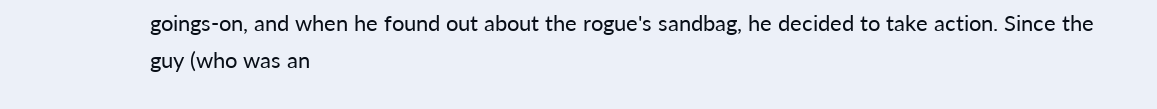goings-on, and when he found out about the rogue's sandbag, he decided to take action. Since the guy (who was an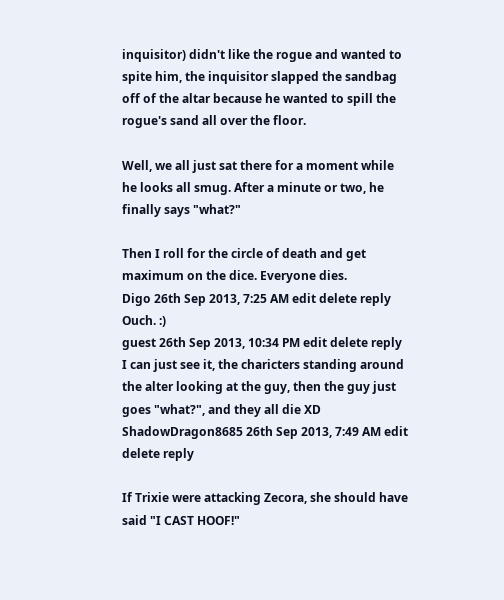inquisitor) didn't like the rogue and wanted to spite him, the inquisitor slapped the sandbag off of the altar because he wanted to spill the rogue's sand all over the floor.

Well, we all just sat there for a moment while he looks all smug. After a minute or two, he finally says "what?"

Then I roll for the circle of death and get maximum on the dice. Everyone dies.
Digo 26th Sep 2013, 7:25 AM edit delete reply
Ouch. :)
guest 26th Sep 2013, 10:34 PM edit delete reply
I can just see it, the charicters standing around the alter looking at the guy, then the guy just goes "what?", and they all die XD
ShadowDragon8685 26th Sep 2013, 7:49 AM edit delete reply

If Trixie were attacking Zecora, she should have said "I CAST HOOF!"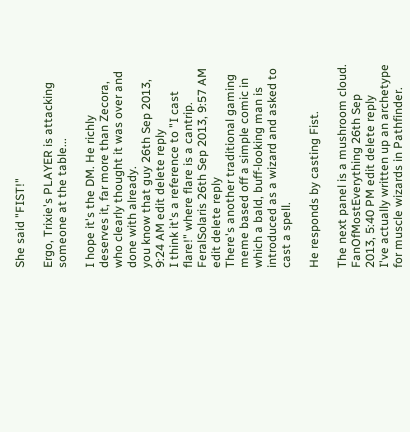She said "FIST!"

Ergo, Trixie's PLAYER is attacking someone at the table...

I hope it's the DM. He richly deserves it, far more than Zecora, who clearly thought it was over and done with already.
you know that guy 26th Sep 2013, 9:24 AM edit delete reply
I think it's a reference to "I cast flare!" where flare is a cantrip.
FeralSolaris 26th Sep 2013, 9:57 AM edit delete reply
There's another traditional gaming meme based off a simple comic in which a bald, buff-looking man is introduced as a wizard and asked to cast a spell.

He responds by casting Fist.

The next panel is a mushroom cloud.
FanOfMostEverything 26th Sep 2013, 5:40 PM edit delete reply
I've actually written up an archetype for muscle wizards in Pathfinder.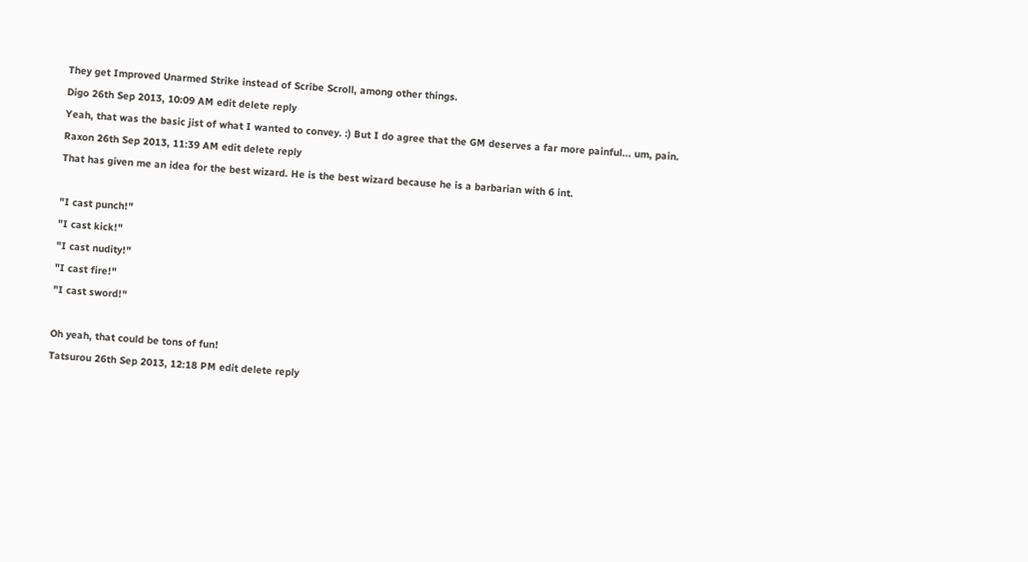They get Improved Unarmed Strike instead of Scribe Scroll, among other things.
Digo 26th Sep 2013, 10:09 AM edit delete reply
Yeah, that was the basic jist of what I wanted to convey. :) But I do agree that the GM deserves a far more painful... um, pain.
Raxon 26th Sep 2013, 11:39 AM edit delete reply
That has given me an idea for the best wizard. He is the best wizard because he is a barbarian with 6 int.

"I cast punch!"
"I cast kick!"
"I cast nudity!"
"I cast fire!"
"I cast sword!"

Oh yeah, that could be tons of fun!
Tatsurou 26th Sep 2013, 12:18 PM edit delete reply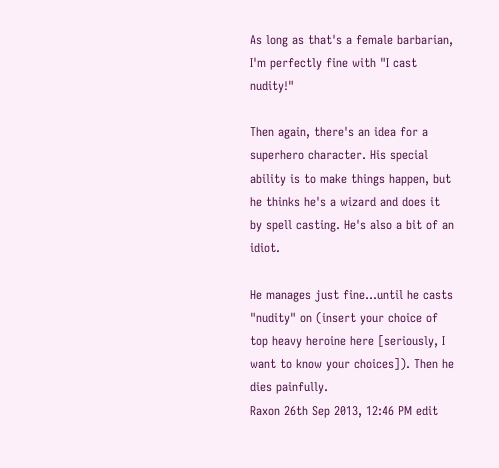As long as that's a female barbarian, I'm perfectly fine with "I cast nudity!"

Then again, there's an idea for a superhero character. His special ability is to make things happen, but he thinks he's a wizard and does it by spell casting. He's also a bit of an idiot.

He manages just fine...until he casts "nudity" on (insert your choice of top heavy heroine here [seriously, I want to know your choices]). Then he dies painfully.
Raxon 26th Sep 2013, 12:46 PM edit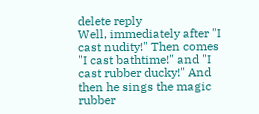delete reply
Well, immediately after "I cast nudity!" Then comes "I cast bathtime!" and "I cast rubber ducky!" And then he sings the magic rubber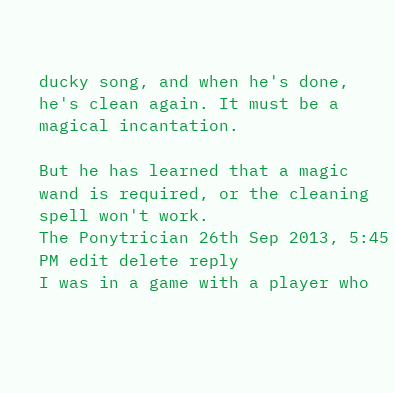ducky song, and when he's done, he's clean again. It must be a magical incantation.

But he has learned that a magic wand is required, or the cleaning spell won't work.
The Ponytrician 26th Sep 2013, 5:45 PM edit delete reply
I was in a game with a player who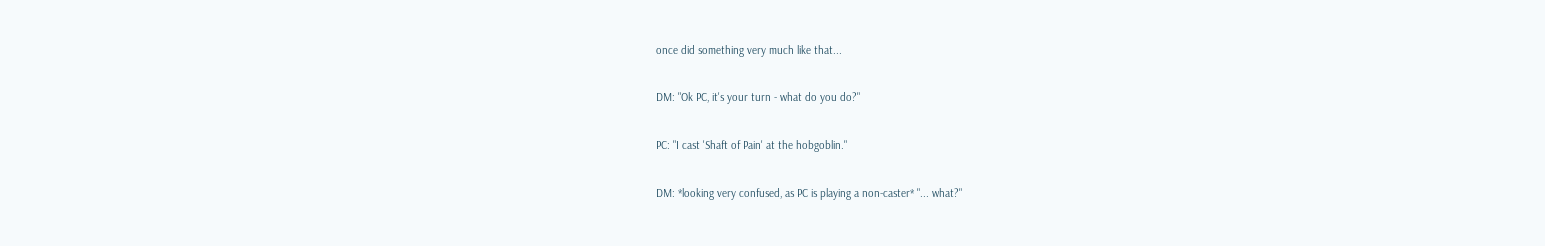once did something very much like that...

DM: "Ok PC, it's your turn - what do you do?"

PC: "I cast 'Shaft of Pain' at the hobgoblin."

DM: *looking very confused, as PC is playing a non-caster* "... what?"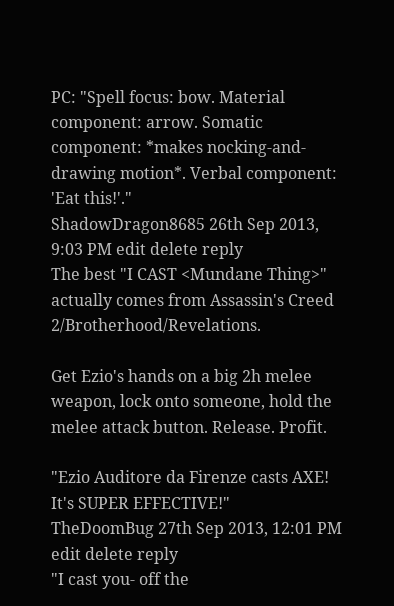PC: "Spell focus: bow. Material component: arrow. Somatic component: *makes nocking-and-drawing motion*. Verbal component: 'Eat this!'."
ShadowDragon8685 26th Sep 2013, 9:03 PM edit delete reply
The best "I CAST <Mundane Thing>" actually comes from Assassin's Creed 2/Brotherhood/Revelations.

Get Ezio's hands on a big 2h melee weapon, lock onto someone, hold the melee attack button. Release. Profit.

"Ezio Auditore da Firenze casts AXE! It's SUPER EFFECTIVE!"
TheDoomBug 27th Sep 2013, 12:01 PM edit delete reply
"I cast you- off the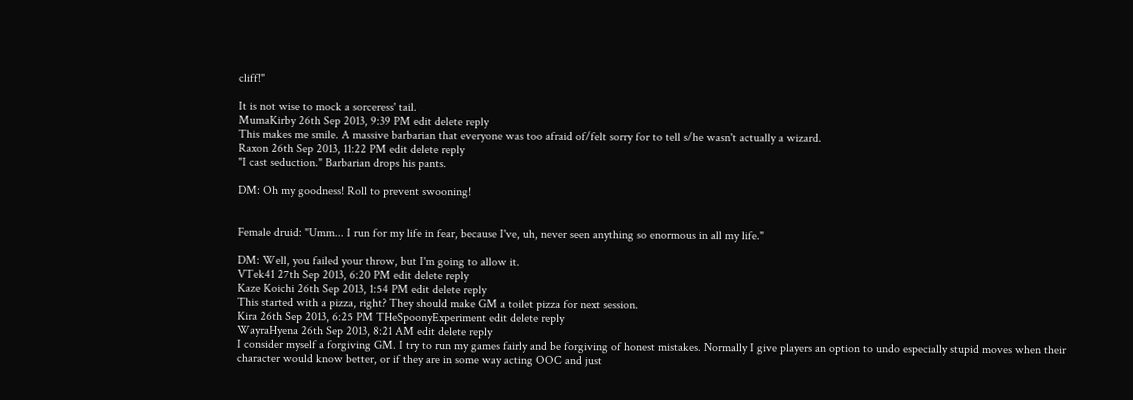cliff!"

It is not wise to mock a sorceress' tail.
MumaKirby 26th Sep 2013, 9:39 PM edit delete reply
This makes me smile. A massive barbarian that everyone was too afraid of/felt sorry for to tell s/he wasn't actually a wizard.
Raxon 26th Sep 2013, 11:22 PM edit delete reply
"I cast seduction." Barbarian drops his pants.

DM: Oh my goodness! Roll to prevent swooning!


Female druid: "Umm... I run for my life in fear, because I've, uh, never seen anything so enormous in all my life."

DM: Well, you failed your throw, but I'm going to allow it.
VTek41 27th Sep 2013, 6:20 PM edit delete reply
Kaze Koichi 26th Sep 2013, 1:54 PM edit delete reply
This started with a pizza, right? They should make GM a toilet pizza for next session.
Kira 26th Sep 2013, 6:25 PM THeSpoonyExperiment edit delete reply
WayraHyena 26th Sep 2013, 8:21 AM edit delete reply
I consider myself a forgiving GM. I try to run my games fairly and be forgiving of honest mistakes. Normally I give players an option to undo especially stupid moves when their character would know better, or if they are in some way acting OOC and just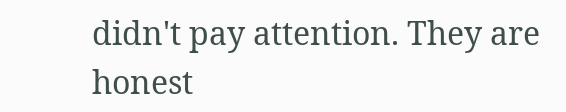didn't pay attention. They are honest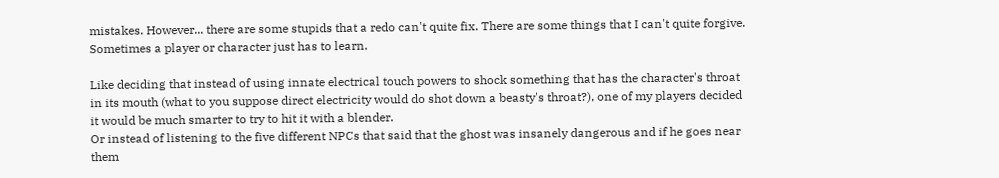mistakes. However... there are some stupids that a redo can't quite fix. There are some things that I can't quite forgive. Sometimes a player or character just has to learn.

Like deciding that instead of using innate electrical touch powers to shock something that has the character's throat in its mouth (what to you suppose direct electricity would do shot down a beasty's throat?), one of my players decided it would be much smarter to try to hit it with a blender.
Or instead of listening to the five different NPCs that said that the ghost was insanely dangerous and if he goes near them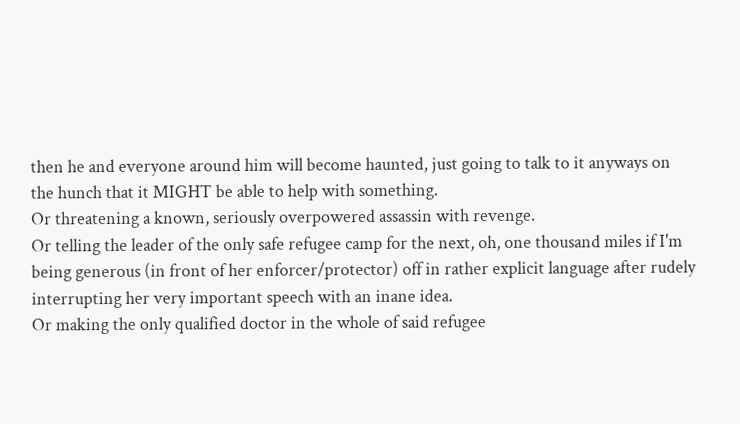then he and everyone around him will become haunted, just going to talk to it anyways on the hunch that it MIGHT be able to help with something.
Or threatening a known, seriously overpowered assassin with revenge.
Or telling the leader of the only safe refugee camp for the next, oh, one thousand miles if I'm being generous (in front of her enforcer/protector) off in rather explicit language after rudely interrupting her very important speech with an inane idea.
Or making the only qualified doctor in the whole of said refugee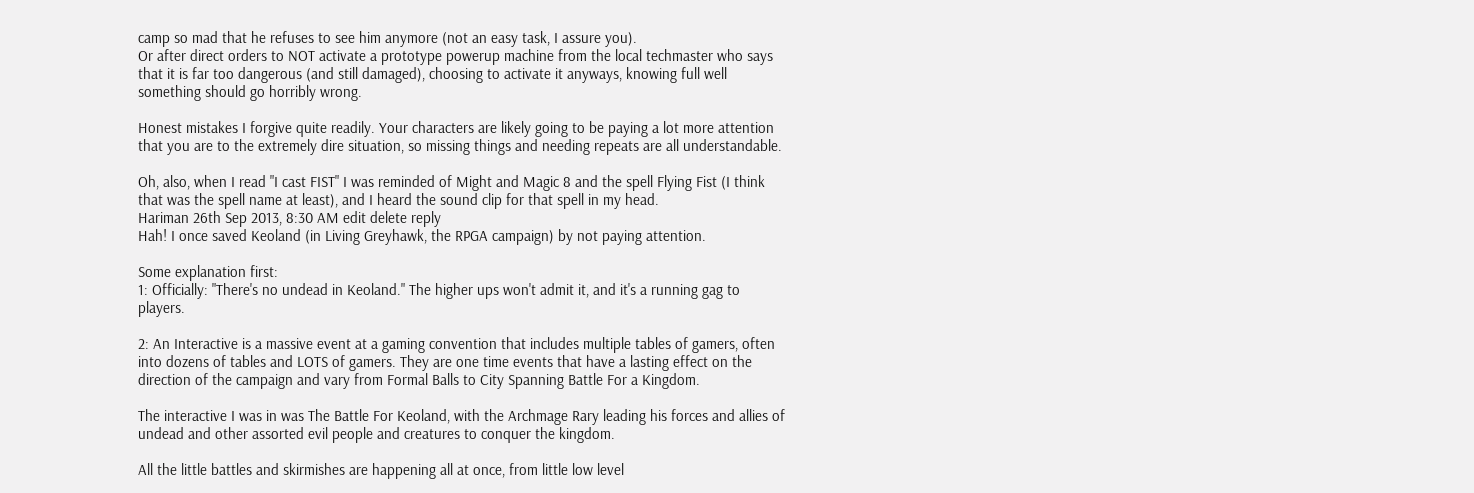camp so mad that he refuses to see him anymore (not an easy task, I assure you).
Or after direct orders to NOT activate a prototype powerup machine from the local techmaster who says that it is far too dangerous (and still damaged), choosing to activate it anyways, knowing full well something should go horribly wrong.

Honest mistakes I forgive quite readily. Your characters are likely going to be paying a lot more attention that you are to the extremely dire situation, so missing things and needing repeats are all understandable.

Oh, also, when I read "I cast FIST" I was reminded of Might and Magic 8 and the spell Flying Fist (I think that was the spell name at least), and I heard the sound clip for that spell in my head.
Hariman 26th Sep 2013, 8:30 AM edit delete reply
Hah! I once saved Keoland (in Living Greyhawk, the RPGA campaign) by not paying attention.

Some explanation first:
1: Officially: "There's no undead in Keoland." The higher ups won't admit it, and it's a running gag to players.

2: An Interactive is a massive event at a gaming convention that includes multiple tables of gamers, often into dozens of tables and LOTS of gamers. They are one time events that have a lasting effect on the direction of the campaign and vary from Formal Balls to City Spanning Battle For a Kingdom.

The interactive I was in was The Battle For Keoland, with the Archmage Rary leading his forces and allies of undead and other assorted evil people and creatures to conquer the kingdom.

All the little battles and skirmishes are happening all at once, from little low level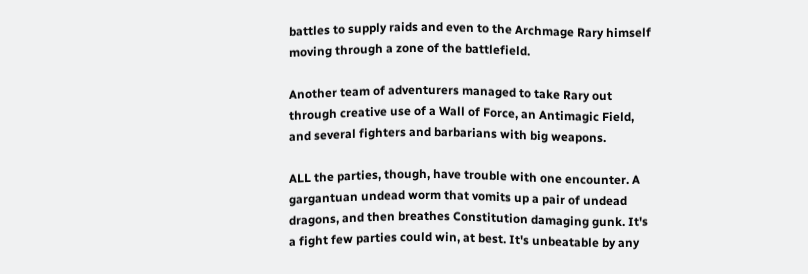battles to supply raids and even to the Archmage Rary himself moving through a zone of the battlefield.

Another team of adventurers managed to take Rary out through creative use of a Wall of Force, an Antimagic Field, and several fighters and barbarians with big weapons.

ALL the parties, though, have trouble with one encounter. A gargantuan undead worm that vomits up a pair of undead dragons, and then breathes Constitution damaging gunk. It's a fight few parties could win, at best. It's unbeatable by any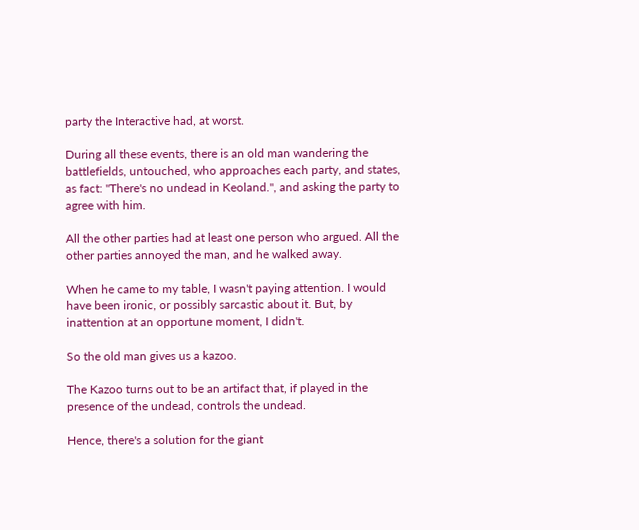party the Interactive had, at worst.

During all these events, there is an old man wandering the battlefields, untouched, who approaches each party, and states, as fact: "There's no undead in Keoland.", and asking the party to agree with him.

All the other parties had at least one person who argued. All the other parties annoyed the man, and he walked away.

When he came to my table, I wasn't paying attention. I would have been ironic, or possibly sarcastic about it. But, by inattention at an opportune moment, I didn't.

So the old man gives us a kazoo.

The Kazoo turns out to be an artifact that, if played in the presence of the undead, controls the undead.

Hence, there's a solution for the giant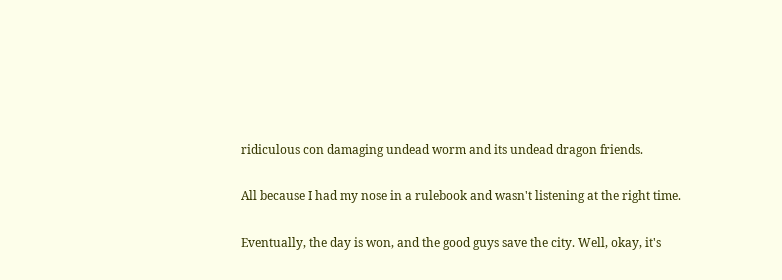ridiculous con damaging undead worm and its undead dragon friends.

All because I had my nose in a rulebook and wasn't listening at the right time.

Eventually, the day is won, and the good guys save the city. Well, okay, it's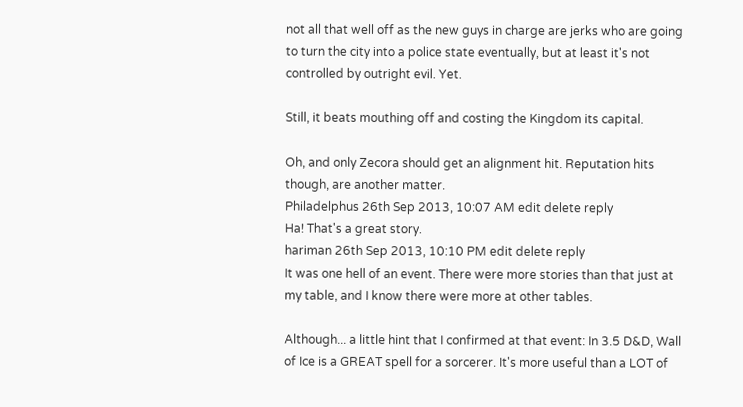not all that well off as the new guys in charge are jerks who are going to turn the city into a police state eventually, but at least it's not controlled by outright evil. Yet.

Still, it beats mouthing off and costing the Kingdom its capital.

Oh, and only Zecora should get an alignment hit. Reputation hits though, are another matter.
Philadelphus 26th Sep 2013, 10:07 AM edit delete reply
Ha! That's a great story.
hariman 26th Sep 2013, 10:10 PM edit delete reply
It was one hell of an event. There were more stories than that just at my table, and I know there were more at other tables.

Although... a little hint that I confirmed at that event: In 3.5 D&D, Wall of Ice is a GREAT spell for a sorcerer. It's more useful than a LOT of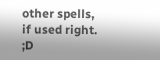other spells, if used right. ;D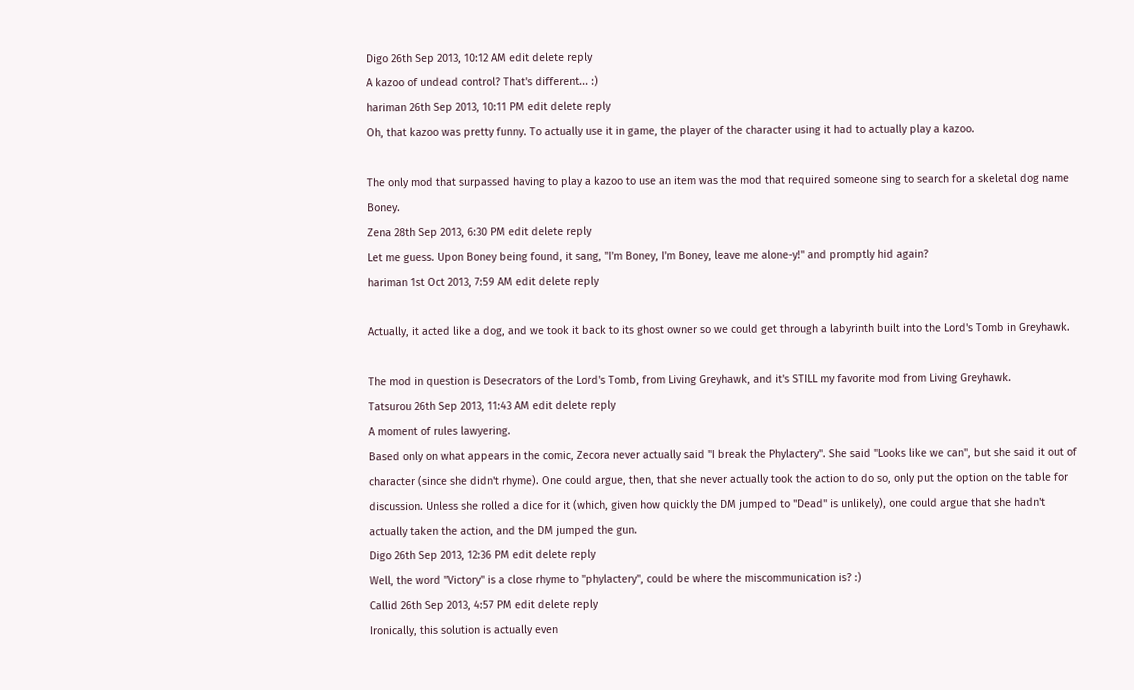Digo 26th Sep 2013, 10:12 AM edit delete reply
A kazoo of undead control? That's different... :)
hariman 26th Sep 2013, 10:11 PM edit delete reply
Oh, that kazoo was pretty funny. To actually use it in game, the player of the character using it had to actually play a kazoo.

The only mod that surpassed having to play a kazoo to use an item was the mod that required someone sing to search for a skeletal dog name Boney.
Zena 28th Sep 2013, 6:30 PM edit delete reply
Let me guess. Upon Boney being found, it sang, "I'm Boney, I'm Boney, leave me alone-y!" and promptly hid again?
hariman 1st Oct 2013, 7:59 AM edit delete reply

Actually, it acted like a dog, and we took it back to its ghost owner so we could get through a labyrinth built into the Lord's Tomb in Greyhawk.

The mod in question is Desecrators of the Lord's Tomb, from Living Greyhawk, and it's STILL my favorite mod from Living Greyhawk.
Tatsurou 26th Sep 2013, 11:43 AM edit delete reply
A moment of rules lawyering.
Based only on what appears in the comic, Zecora never actually said "I break the Phylactery". She said "Looks like we can", but she said it out of character (since she didn't rhyme). One could argue, then, that she never actually took the action to do so, only put the option on the table for discussion. Unless she rolled a dice for it (which, given how quickly the DM jumped to "Dead" is unlikely), one could argue that she hadn't actually taken the action, and the DM jumped the gun.
Digo 26th Sep 2013, 12:36 PM edit delete reply
Well, the word "Victory" is a close rhyme to "phylactery", could be where the miscommunication is? :)
Callid 26th Sep 2013, 4:57 PM edit delete reply
Ironically, this solution is actually even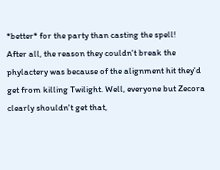*better* for the party than casting the spell!
After all, the reason they couldn't break the phylactery was because of the alignment hit they'd get from killing Twilight. Well, everyone but Zecora clearly shouldn't get that,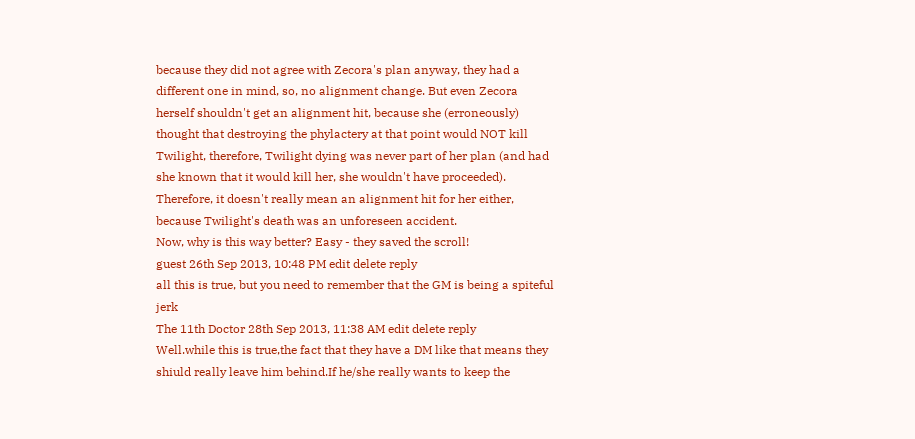because they did not agree with Zecora's plan anyway, they had a different one in mind, so, no alignment change. But even Zecora herself shouldn't get an alignment hit, because she (erroneously) thought that destroying the phylactery at that point would NOT kill Twilight, therefore, Twilight dying was never part of her plan (and had she known that it would kill her, she wouldn't have proceeded). Therefore, it doesn't really mean an alignment hit for her either, because Twilight's death was an unforeseen accident.
Now, why is this way better? Easy - they saved the scroll!
guest 26th Sep 2013, 10:48 PM edit delete reply
all this is true, but you need to remember that the GM is being a spiteful jerk
The 11th Doctor 28th Sep 2013, 11:38 AM edit delete reply
Well.while this is true,the fact that they have a DM like that means they shiuld really leave him behind.If he/she really wants to keep the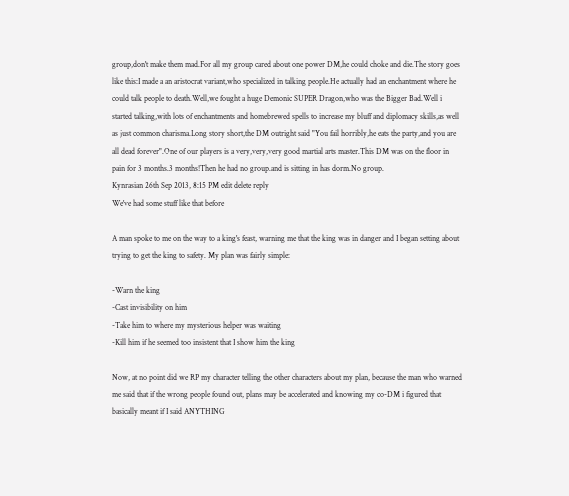group,don't make them mad.For all my group cared about one power DM,he could choke and die.The story goes like this:I made a an aristocrat variant,who specialized in talking people.He actually had an enchantment where he could talk people to death.Well,we fought a huge Demonic SUPER Dragon,who was the Bigger Bad.Well i started talking,with lots of enchantments and homebrewed spells to increase my bluff and diplomacy skills,as well as just common charisma.Long story short,the DM outright said "You fail horribly,he eats the party,and you are all dead forever".One of our players is a very,very,very good martial arts master.This DM was on the floor in pain for 3 months.3 months!Then he had no group.and is sitting in has dorm.No group.
Kynrasian 26th Sep 2013, 8:15 PM edit delete reply
We've had some stuff like that before

A man spoke to me on the way to a king's feast, warning me that the king was in danger and I began setting about trying to get the king to safety. My plan was fairly simple:

-Warn the king
-Cast invisibility on him
-Take him to where my mysterious helper was waiting
-Kill him if he seemed too insistent that I show him the king

Now, at no point did we RP my character telling the other characters about my plan, because the man who warned me said that if the wrong people found out, plans may be accelerated and knowing my co-DM i figured that basically meant if I said ANYTHING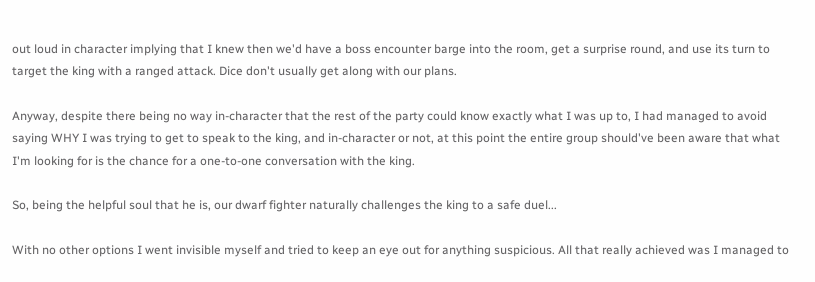out loud in character implying that I knew then we'd have a boss encounter barge into the room, get a surprise round, and use its turn to target the king with a ranged attack. Dice don't usually get along with our plans.

Anyway, despite there being no way in-character that the rest of the party could know exactly what I was up to, I had managed to avoid saying WHY I was trying to get to speak to the king, and in-character or not, at this point the entire group should've been aware that what I'm looking for is the chance for a one-to-one conversation with the king.

So, being the helpful soul that he is, our dwarf fighter naturally challenges the king to a safe duel...

With no other options I went invisible myself and tried to keep an eye out for anything suspicious. All that really achieved was I managed to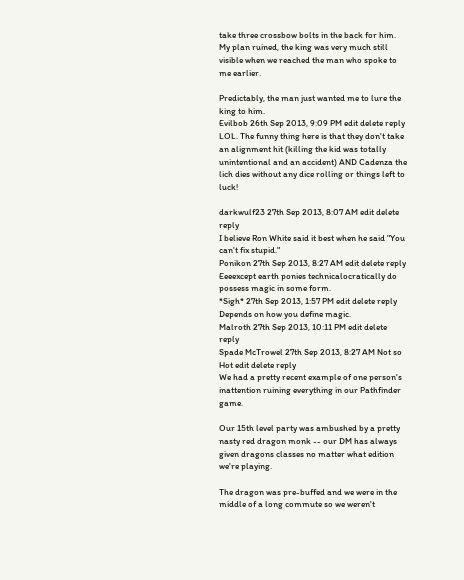take three crossbow bolts in the back for him. My plan ruined, the king was very much still visible when we reached the man who spoke to me earlier.

Predictably, the man just wanted me to lure the king to him.
Evilbob 26th Sep 2013, 9:09 PM edit delete reply
LOL. The funny thing here is that they don't take an alignment hit (killing the kid was totally unintentional and an accident) AND Cadenza the lich dies without any dice rolling or things left to luck!

darkwulf23 27th Sep 2013, 8:07 AM edit delete reply
I believe Ron White said it best when he said "You can't fix stupid."
Ponikon 27th Sep 2013, 8:27 AM edit delete reply
Eeeexcept earth ponies technicalocratically do possess magic in some form.
*Sigh* 27th Sep 2013, 1:57 PM edit delete reply
Depends on how you define magic.
Malroth 27th Sep 2013, 10:11 PM edit delete reply
Spade McTrowel 27th Sep 2013, 8:27 AM Not so Hot edit delete reply
We had a pretty recent example of one person's inattention ruining everything in our Pathfinder game.

Our 15th level party was ambushed by a pretty nasty red dragon monk -- our DM has always given dragons classes no matter what edition we're playing.

The dragon was pre-buffed and we were in the middle of a long commute so we weren't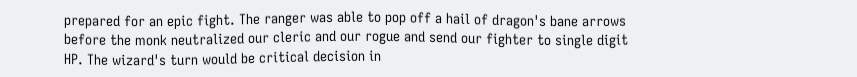prepared for an epic fight. The ranger was able to pop off a hail of dragon's bane arrows before the monk neutralized our cleric and our rogue and send our fighter to single digit HP. The wizard's turn would be critical decision in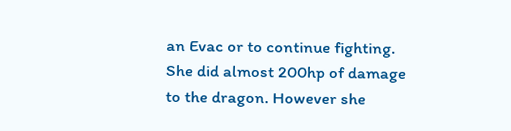an Evac or to continue fighting. She did almost 200hp of damage to the dragon. However she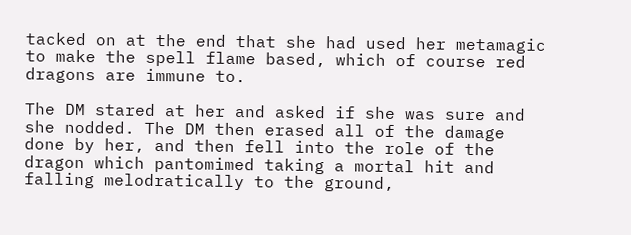tacked on at the end that she had used her metamagic to make the spell flame based, which of course red dragons are immune to.

The DM stared at her and asked if she was sure and she nodded. The DM then erased all of the damage done by her, and then fell into the role of the dragon which pantomimed taking a mortal hit and falling melodratically to the ground,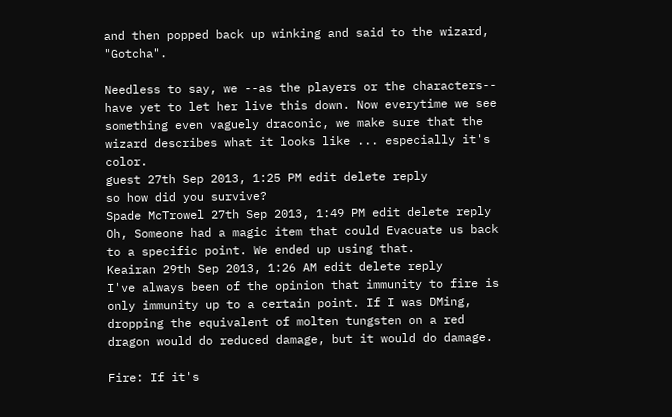and then popped back up winking and said to the wizard, "Gotcha".

Needless to say, we --as the players or the characters-- have yet to let her live this down. Now everytime we see something even vaguely draconic, we make sure that the wizard describes what it looks like ... especially it's color.
guest 27th Sep 2013, 1:25 PM edit delete reply
so how did you survive?
Spade McTrowel 27th Sep 2013, 1:49 PM edit delete reply
Oh, Someone had a magic item that could Evacuate us back to a specific point. We ended up using that.
Keairan 29th Sep 2013, 1:26 AM edit delete reply
I've always been of the opinion that immunity to fire is only immunity up to a certain point. If I was DMing, dropping the equivalent of molten tungsten on a red dragon would do reduced damage, but it would do damage.

Fire: If it's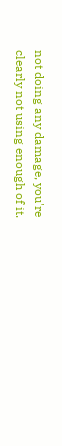not doing any damage, you're clearly not using enough of it.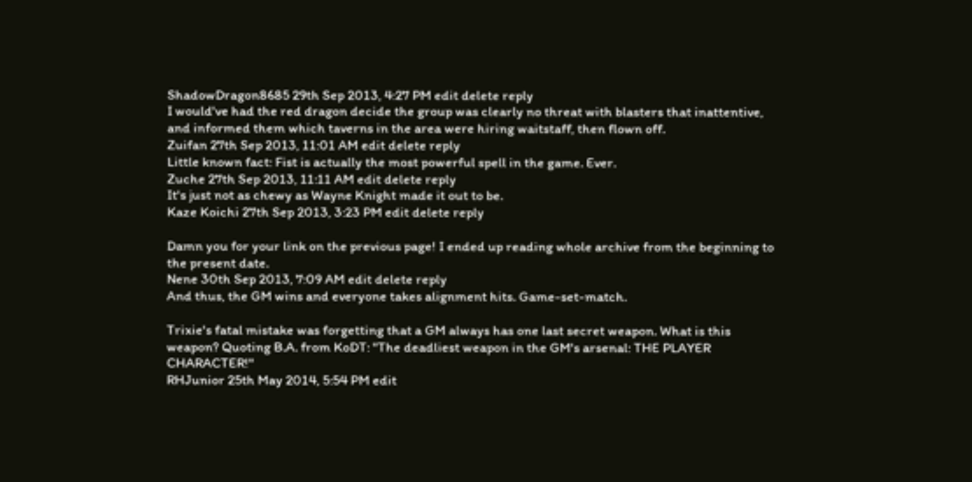ShadowDragon8685 29th Sep 2013, 4:27 PM edit delete reply
I would've had the red dragon decide the group was clearly no threat with blasters that inattentive, and informed them which taverns in the area were hiring waitstaff, then flown off.
Zuifan 27th Sep 2013, 11:01 AM edit delete reply
Little known fact: Fist is actually the most powerful spell in the game. Ever.
Zuche 27th Sep 2013, 11:11 AM edit delete reply
It's just not as chewy as Wayne Knight made it out to be.
Kaze Koichi 27th Sep 2013, 3:23 PM edit delete reply

Damn you for your link on the previous page! I ended up reading whole archive from the beginning to the present date.
Nene 30th Sep 2013, 7:09 AM edit delete reply
And thus, the GM wins and everyone takes alignment hits. Game-set-match.

Trixie's fatal mistake was forgetting that a GM always has one last secret weapon. What is this weapon? Quoting B.A. from KoDT: "The deadliest weapon in the GM's arsenal: THE PLAYER CHARACTER!"
RHJunior 25th May 2014, 5:54 PM edit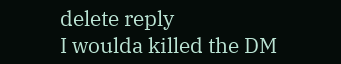delete reply
I woulda killed the DM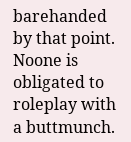barehanded by that point. Noone is obligated to roleplay with a buttmunch.